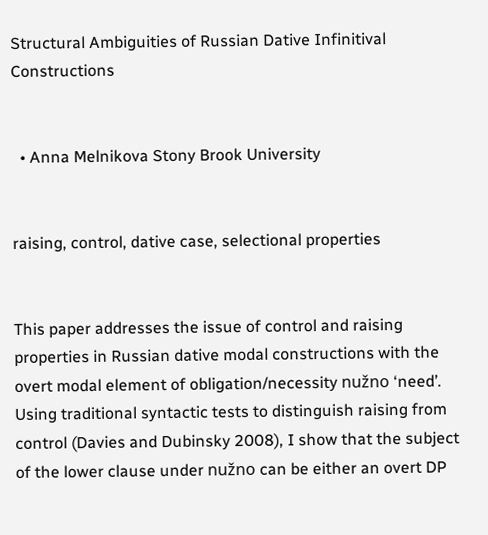Structural Ambiguities of Russian Dative Infinitival Constructions


  • Anna Melnikova Stony Brook University


raising, control, dative case, selectional properties


This paper addresses the issue of control and raising properties in Russian dative modal constructions with the overt modal element of obligation/necessity nužno ‘need’. Using traditional syntactic tests to distinguish raising from control (Davies and Dubinsky 2008), I show that the subject of the lower clause under nužno can be either an overt DP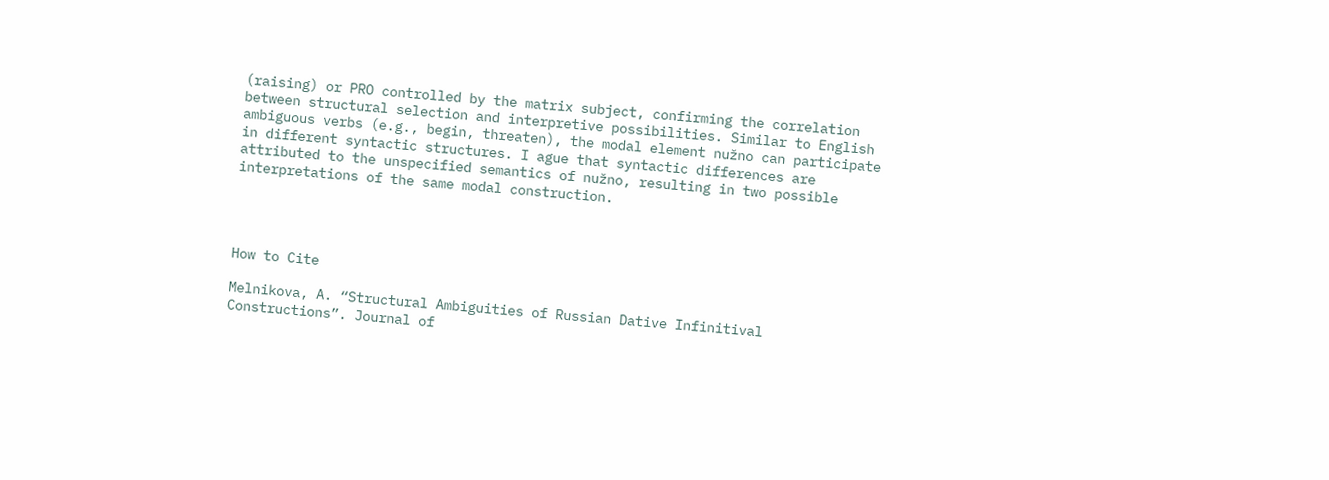(raising) or PRO controlled by the matrix subject, confirming the correlation between structural selection and interpretive possibilities. Similar to English ambiguous verbs (e.g., begin, threaten), the modal element nužno can participate in different syntactic structures. I ague that syntactic differences are attributed to the unspecified semantics of nužno, resulting in two possible interpretations of the same modal construction.




How to Cite

Melnikova, A. “Structural Ambiguities of Russian Dative Infinitival Constructions”. Journal of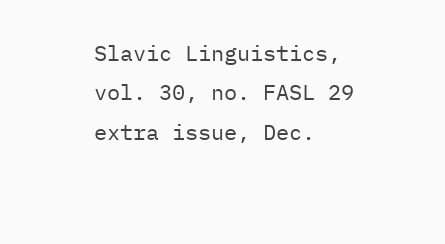Slavic Linguistics, vol. 30, no. FASL 29 extra issue, Dec.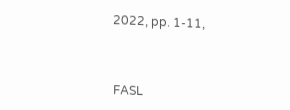2022, pp. 1-11,



FASL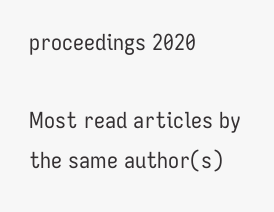proceedings 2020

Most read articles by the same author(s)